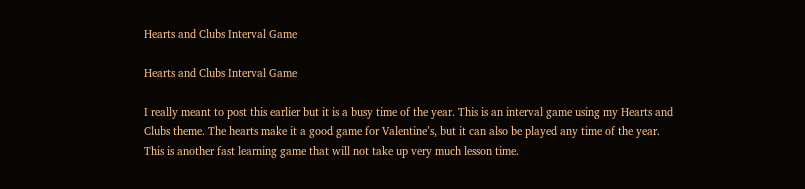Hearts and Clubs Interval Game

Hearts and Clubs Interval Game

I really meant to post this earlier but it is a busy time of the year. This is an interval game using my Hearts and Clubs theme. The hearts make it a good game for Valentine’s, but it can also be played any time of the year. This is another fast learning game that will not take up very much lesson time.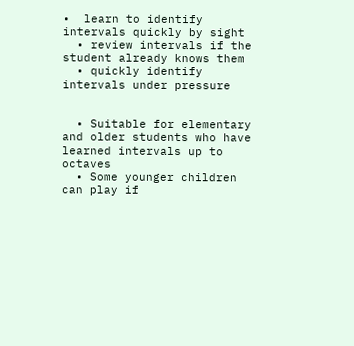•  learn to identify intervals quickly by sight
  • review intervals if the student already knows them
  • quickly identify intervals under pressure


  • Suitable for elementary and older students who have learned intervals up to octaves
  • Some younger children can play if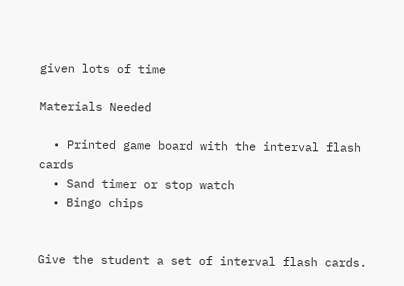given lots of time

Materials Needed

  • Printed game board with the interval flash cards
  • Sand timer or stop watch
  • Bingo chips


Give the student a set of interval flash cards.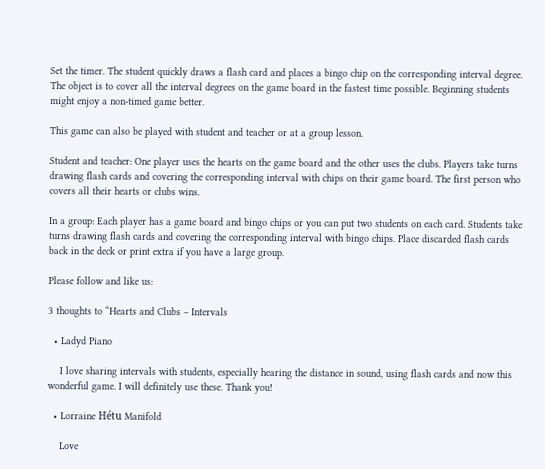Set the timer. The student quickly draws a flash card and places a bingo chip on the corresponding interval degree.  The object is to cover all the interval degrees on the game board in the fastest time possible. Beginning students might enjoy a non-timed game better.

This game can also be played with student and teacher or at a group lesson.

Student and teacher: One player uses the hearts on the game board and the other uses the clubs. Players take turns drawing flash cards and covering the corresponding interval with chips on their game board. The first person who covers all their hearts or clubs wins.

In a group: Each player has a game board and bingo chips or you can put two students on each card. Students take turns drawing flash cards and covering the corresponding interval with bingo chips. Place discarded flash cards back in the deck or print extra if you have a large group.

Please follow and like us:

3 thoughts to “Hearts and Clubs – Intervals

  • Ladyd Piano

    I love sharing intervals with students, especially hearing the distance in sound, using flash cards and now this wonderful game. I will definitely use these. Thank you!

  • Lorraine Hétu Manifold

    Love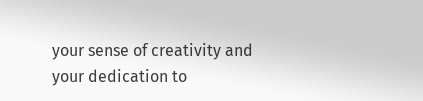your sense of creativity and your dedication to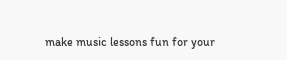make music lessons fun for your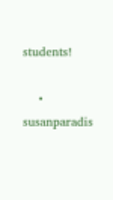students!

    • susanparadis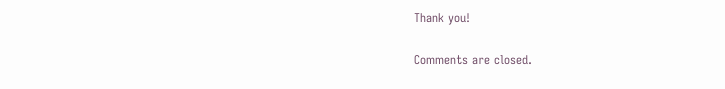Thank you!

Comments are closed.